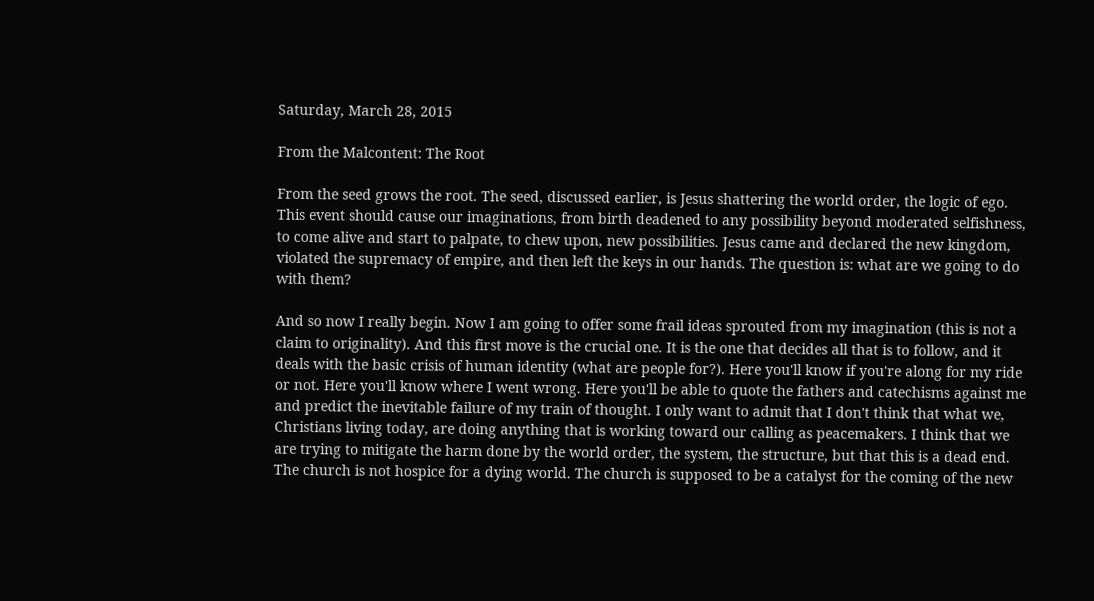Saturday, March 28, 2015

From the Malcontent: The Root

From the seed grows the root. The seed, discussed earlier, is Jesus shattering the world order, the logic of ego. This event should cause our imaginations, from birth deadened to any possibility beyond moderated selfishness, to come alive and start to palpate, to chew upon, new possibilities. Jesus came and declared the new kingdom, violated the supremacy of empire, and then left the keys in our hands. The question is: what are we going to do with them?

And so now I really begin. Now I am going to offer some frail ideas sprouted from my imagination (this is not a claim to originality). And this first move is the crucial one. It is the one that decides all that is to follow, and it deals with the basic crisis of human identity (what are people for?). Here you'll know if you're along for my ride or not. Here you'll know where I went wrong. Here you'll be able to quote the fathers and catechisms against me and predict the inevitable failure of my train of thought. I only want to admit that I don't think that what we, Christians living today, are doing anything that is working toward our calling as peacemakers. I think that we are trying to mitigate the harm done by the world order, the system, the structure, but that this is a dead end. The church is not hospice for a dying world. The church is supposed to be a catalyst for the coming of the new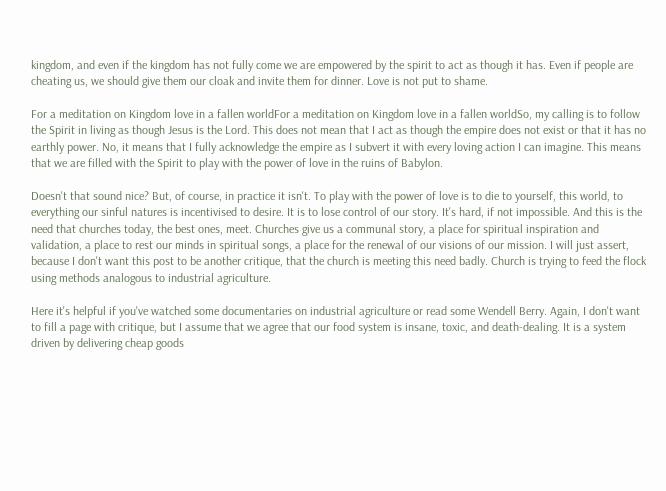kingdom, and even if the kingdom has not fully come we are empowered by the spirit to act as though it has. Even if people are cheating us, we should give them our cloak and invite them for dinner. Love is not put to shame.

For a meditation on Kingdom love in a fallen worldFor a meditation on Kingdom love in a fallen worldSo, my calling is to follow the Spirit in living as though Jesus is the Lord. This does not mean that I act as though the empire does not exist or that it has no earthly power. No, it means that I fully acknowledge the empire as I subvert it with every loving action I can imagine. This means that we are filled with the Spirit to play with the power of love in the ruins of Babylon.

Doesn't that sound nice? But, of course, in practice it isn't. To play with the power of love is to die to yourself, this world, to everything our sinful natures is incentivised to desire. It is to lose control of our story. It's hard, if not impossible. And this is the need that churches today, the best ones, meet. Churches give us a communal story, a place for spiritual inspiration and validation, a place to rest our minds in spiritual songs, a place for the renewal of our visions of our mission. I will just assert, because I don't want this post to be another critique, that the church is meeting this need badly. Church is trying to feed the flock using methods analogous to industrial agriculture.

Here it's helpful if you've watched some documentaries on industrial agriculture or read some Wendell Berry. Again, I don't want to fill a page with critique, but I assume that we agree that our food system is insane, toxic, and death-dealing. It is a system driven by delivering cheap goods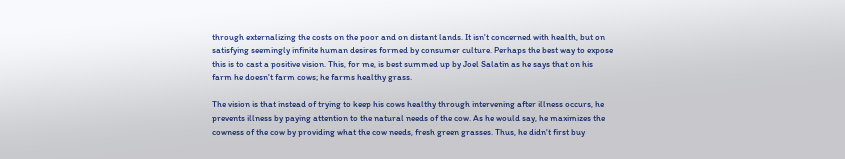through externalizing the costs on the poor and on distant lands. It isn't concerned with health, but on satisfying seemingly infinite human desires formed by consumer culture. Perhaps the best way to expose this is to cast a positive vision. This, for me, is best summed up by Joel Salatin as he says that on his farm he doesn't farm cows; he farms healthy grass.

The vision is that instead of trying to keep his cows healthy through intervening after illness occurs, he prevents illness by paying attention to the natural needs of the cow. As he would say, he maximizes the cowness of the cow by providing what the cow needs, fresh green grasses. Thus, he didn't first buy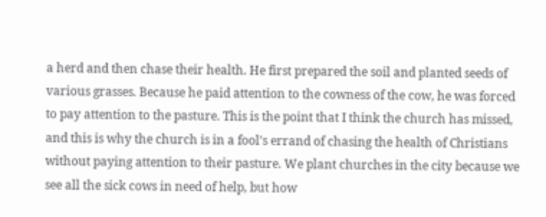a herd and then chase their health. He first prepared the soil and planted seeds of various grasses. Because he paid attention to the cowness of the cow, he was forced to pay attention to the pasture. This is the point that I think the church has missed, and this is why the church is in a fool's errand of chasing the health of Christians without paying attention to their pasture. We plant churches in the city because we see all the sick cows in need of help, but how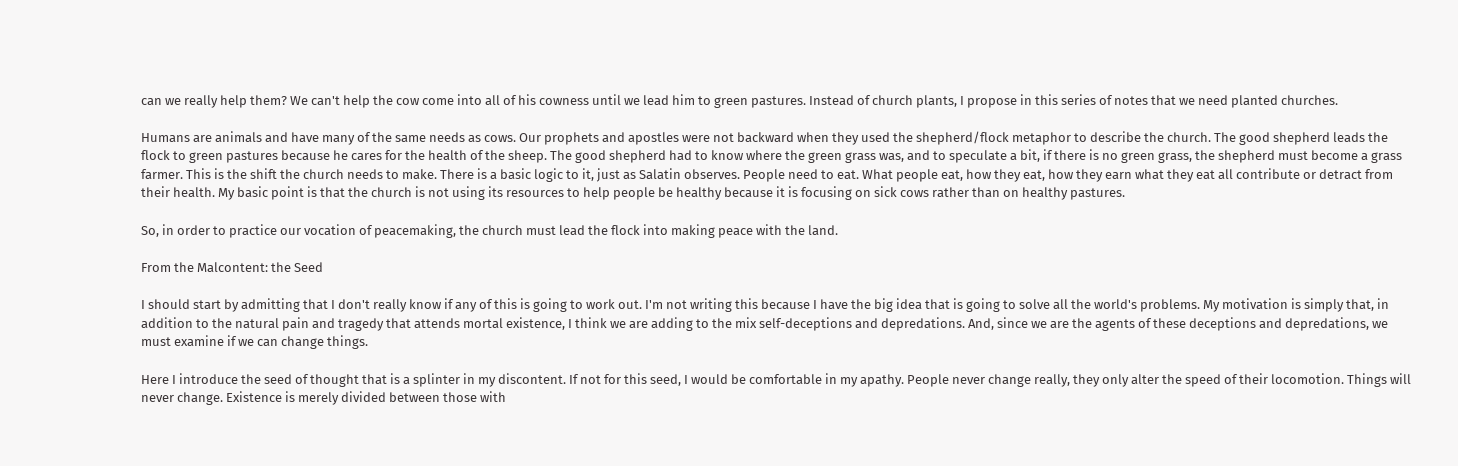can we really help them? We can't help the cow come into all of his cowness until we lead him to green pastures. Instead of church plants, I propose in this series of notes that we need planted churches.

Humans are animals and have many of the same needs as cows. Our prophets and apostles were not backward when they used the shepherd/flock metaphor to describe the church. The good shepherd leads the flock to green pastures because he cares for the health of the sheep. The good shepherd had to know where the green grass was, and to speculate a bit, if there is no green grass, the shepherd must become a grass farmer. This is the shift the church needs to make. There is a basic logic to it, just as Salatin observes. People need to eat. What people eat, how they eat, how they earn what they eat all contribute or detract from their health. My basic point is that the church is not using its resources to help people be healthy because it is focusing on sick cows rather than on healthy pastures.

So, in order to practice our vocation of peacemaking, the church must lead the flock into making peace with the land.

From the Malcontent: the Seed

I should start by admitting that I don't really know if any of this is going to work out. I'm not writing this because I have the big idea that is going to solve all the world's problems. My motivation is simply that, in addition to the natural pain and tragedy that attends mortal existence, I think we are adding to the mix self-deceptions and depredations. And, since we are the agents of these deceptions and depredations, we must examine if we can change things.

Here I introduce the seed of thought that is a splinter in my discontent. If not for this seed, I would be comfortable in my apathy. People never change really, they only alter the speed of their locomotion. Things will never change. Existence is merely divided between those with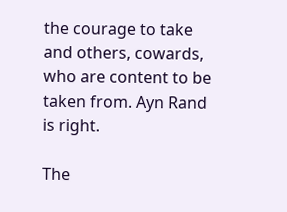the courage to take and others, cowards, who are content to be taken from. Ayn Rand is right.

The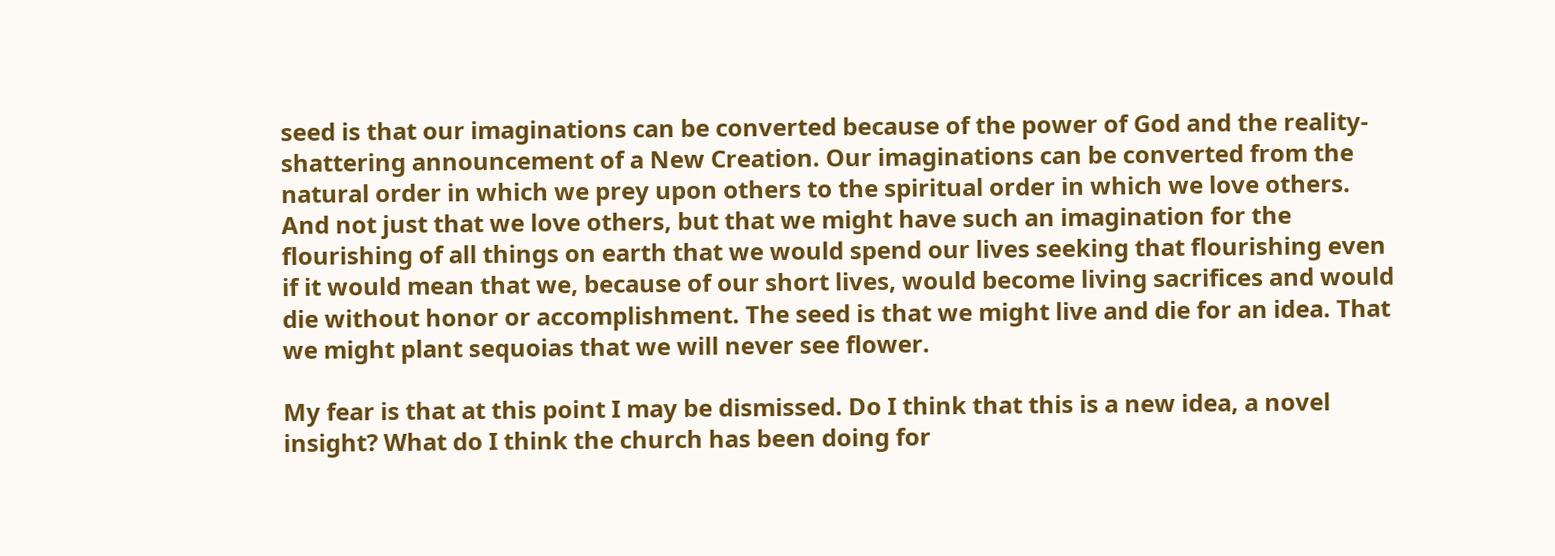seed is that our imaginations can be converted because of the power of God and the reality-shattering announcement of a New Creation. Our imaginations can be converted from the natural order in which we prey upon others to the spiritual order in which we love others. And not just that we love others, but that we might have such an imagination for the flourishing of all things on earth that we would spend our lives seeking that flourishing even if it would mean that we, because of our short lives, would become living sacrifices and would die without honor or accomplishment. The seed is that we might live and die for an idea. That we might plant sequoias that we will never see flower.

My fear is that at this point I may be dismissed. Do I think that this is a new idea, a novel insight? What do I think the church has been doing for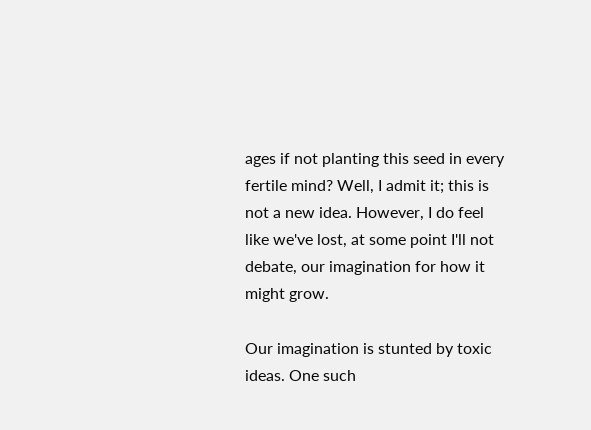ages if not planting this seed in every fertile mind? Well, I admit it; this is not a new idea. However, I do feel like we've lost, at some point I'll not debate, our imagination for how it might grow.

Our imagination is stunted by toxic ideas. One such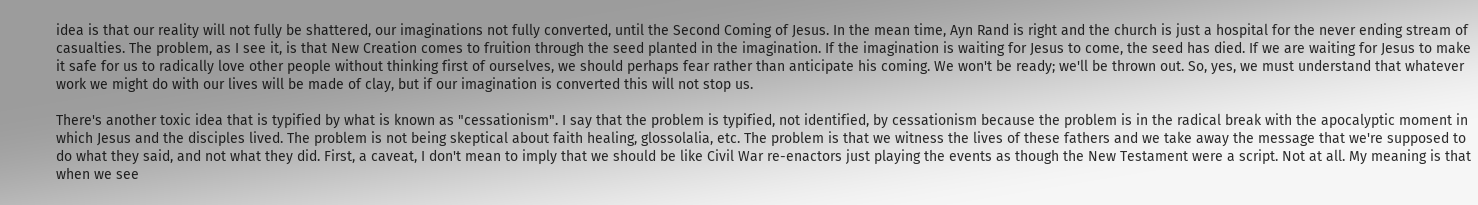idea is that our reality will not fully be shattered, our imaginations not fully converted, until the Second Coming of Jesus. In the mean time, Ayn Rand is right and the church is just a hospital for the never ending stream of casualties. The problem, as I see it, is that New Creation comes to fruition through the seed planted in the imagination. If the imagination is waiting for Jesus to come, the seed has died. If we are waiting for Jesus to make it safe for us to radically love other people without thinking first of ourselves, we should perhaps fear rather than anticipate his coming. We won't be ready; we'll be thrown out. So, yes, we must understand that whatever work we might do with our lives will be made of clay, but if our imagination is converted this will not stop us.

There's another toxic idea that is typified by what is known as "cessationism". I say that the problem is typified, not identified, by cessationism because the problem is in the radical break with the apocalyptic moment in which Jesus and the disciples lived. The problem is not being skeptical about faith healing, glossolalia, etc. The problem is that we witness the lives of these fathers and we take away the message that we're supposed to do what they said, and not what they did. First, a caveat, I don't mean to imply that we should be like Civil War re-enactors just playing the events as though the New Testament were a script. Not at all. My meaning is that when we see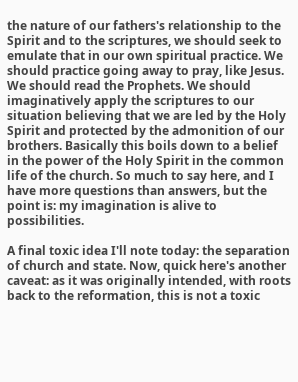the nature of our fathers's relationship to the Spirit and to the scriptures, we should seek to emulate that in our own spiritual practice. We should practice going away to pray, like Jesus. We should read the Prophets. We should imaginatively apply the scriptures to our situation believing that we are led by the Holy Spirit and protected by the admonition of our brothers. Basically this boils down to a belief in the power of the Holy Spirit in the common life of the church. So much to say here, and I have more questions than answers, but the point is: my imagination is alive to possibilities.

A final toxic idea I'll note today: the separation of church and state. Now, quick here's another caveat: as it was originally intended, with roots back to the reformation, this is not a toxic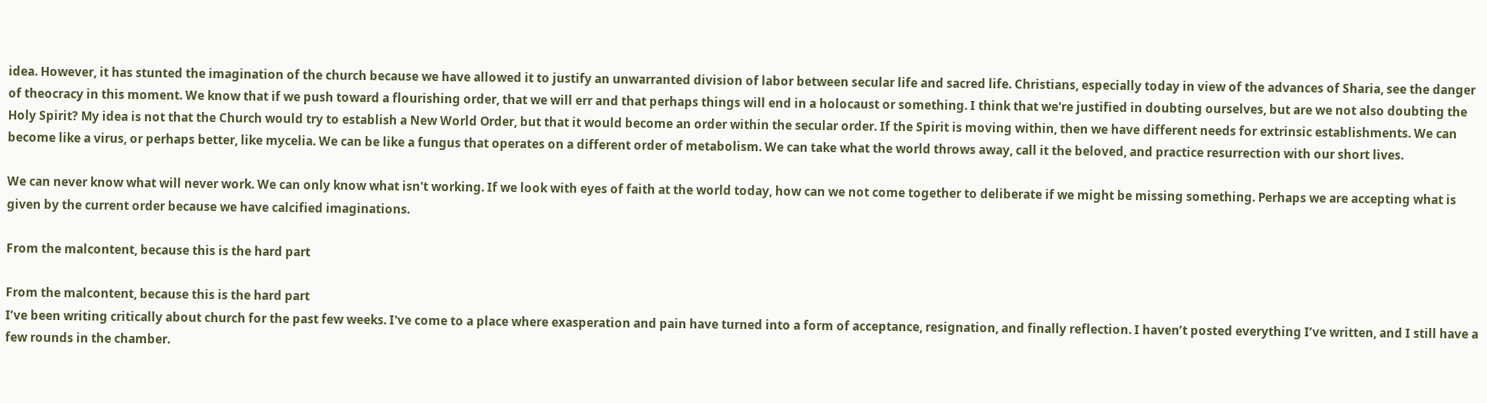idea. However, it has stunted the imagination of the church because we have allowed it to justify an unwarranted division of labor between secular life and sacred life. Christians, especially today in view of the advances of Sharia, see the danger of theocracy in this moment. We know that if we push toward a flourishing order, that we will err and that perhaps things will end in a holocaust or something. I think that we're justified in doubting ourselves, but are we not also doubting the Holy Spirit? My idea is not that the Church would try to establish a New World Order, but that it would become an order within the secular order. If the Spirit is moving within, then we have different needs for extrinsic establishments. We can become like a virus, or perhaps better, like mycelia. We can be like a fungus that operates on a different order of metabolism. We can take what the world throws away, call it the beloved, and practice resurrection with our short lives.

We can never know what will never work. We can only know what isn't working. If we look with eyes of faith at the world today, how can we not come together to deliberate if we might be missing something. Perhaps we are accepting what is given by the current order because we have calcified imaginations.

From the malcontent, because this is the hard part

From the malcontent, because this is the hard part
I’ve been writing critically about church for the past few weeks. I've come to a place where exasperation and pain have turned into a form of acceptance, resignation, and finally reflection. I haven’t posted everything I’ve written, and I still have a few rounds in the chamber.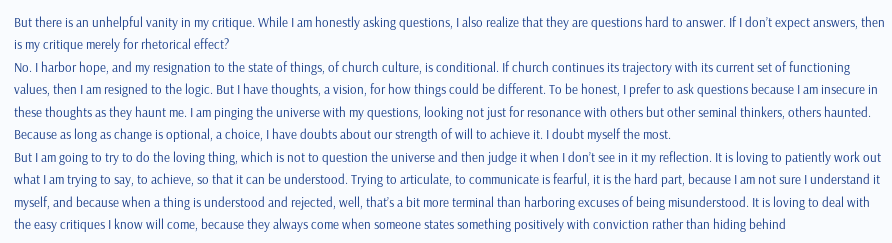But there is an unhelpful vanity in my critique. While I am honestly asking questions, I also realize that they are questions hard to answer. If I don’t expect answers, then is my critique merely for rhetorical effect?
No. I harbor hope, and my resignation to the state of things, of church culture, is conditional. If church continues its trajectory with its current set of functioning values, then I am resigned to the logic. But I have thoughts, a vision, for how things could be different. To be honest, I prefer to ask questions because I am insecure in these thoughts as they haunt me. I am pinging the universe with my questions, looking not just for resonance with others but other seminal thinkers, others haunted. Because as long as change is optional, a choice, I have doubts about our strength of will to achieve it. I doubt myself the most.
But I am going to try to do the loving thing, which is not to question the universe and then judge it when I don’t see in it my reflection. It is loving to patiently work out what I am trying to say, to achieve, so that it can be understood. Trying to articulate, to communicate is fearful, it is the hard part, because I am not sure I understand it myself, and because when a thing is understood and rejected, well, that’s a bit more terminal than harboring excuses of being misunderstood. It is loving to deal with the easy critiques I know will come, because they always come when someone states something positively with conviction rather than hiding behind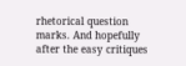rhetorical question marks. And hopefully after the easy critiques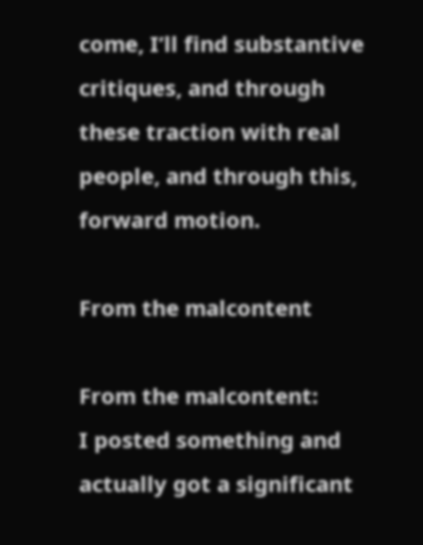come, I’ll find substantive critiques, and through these traction with real people, and through this, forward motion.

From the malcontent

From the malcontent:
I posted something and actually got a significant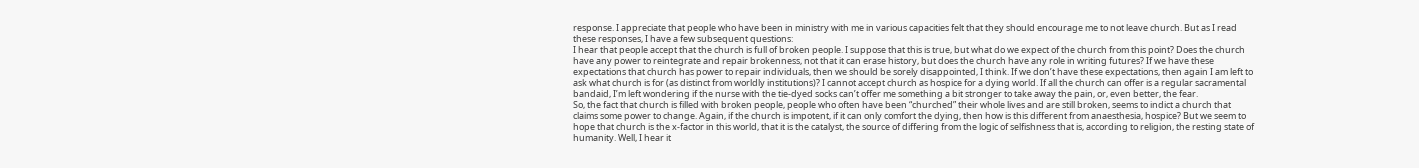response. I appreciate that people who have been in ministry with me in various capacities felt that they should encourage me to not leave church. But as I read these responses, I have a few subsequent questions:
I hear that people accept that the church is full of broken people. I suppose that this is true, but what do we expect of the church from this point? Does the church have any power to reintegrate and repair brokenness, not that it can erase history, but does the church have any role in writing futures? If we have these expectations that church has power to repair individuals, then we should be sorely disappointed, I think. If we don’t have these expectations, then again I am left to ask what church is for (as distinct from worldly institutions)? I cannot accept church as hospice for a dying world. If all the church can offer is a regular sacramental bandaid, I’m left wondering if the nurse with the tie-dyed socks can’t offer me something a bit stronger to take away the pain, or, even better, the fear.
So, the fact that church is filled with broken people, people who often have been “churched” their whole lives and are still broken, seems to indict a church that claims some power to change. Again, if the church is impotent, if it can only comfort the dying, then how is this different from anaesthesia, hospice? But we seem to hope that church is the x-factor in this world, that it is the catalyst, the source of differing from the logic of selfishness that is, according to religion, the resting state of humanity. Well, I hear it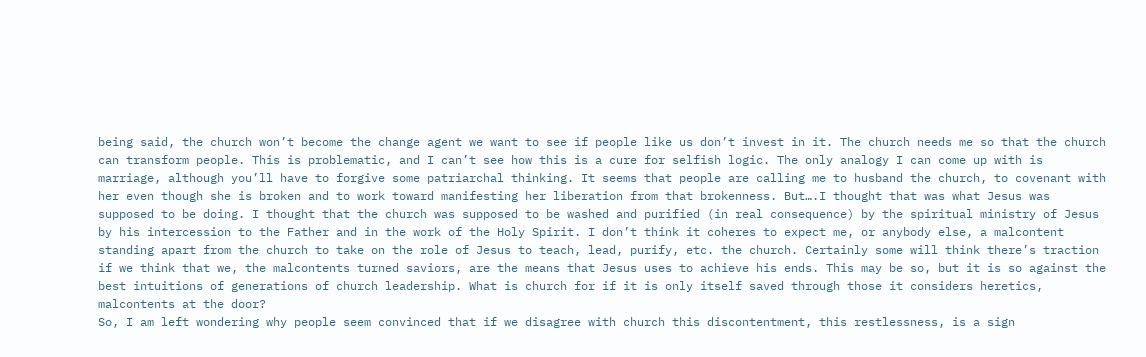being said, the church won’t become the change agent we want to see if people like us don’t invest in it. The church needs me so that the church can transform people. This is problematic, and I can’t see how this is a cure for selfish logic. The only analogy I can come up with is marriage, although you’ll have to forgive some patriarchal thinking. It seems that people are calling me to husband the church, to covenant with her even though she is broken and to work toward manifesting her liberation from that brokenness. But….I thought that was what Jesus was supposed to be doing. I thought that the church was supposed to be washed and purified (in real consequence) by the spiritual ministry of Jesus by his intercession to the Father and in the work of the Holy Spirit. I don’t think it coheres to expect me, or anybody else, a malcontent standing apart from the church to take on the role of Jesus to teach, lead, purify, etc. the church. Certainly some will think there’s traction if we think that we, the malcontents turned saviors, are the means that Jesus uses to achieve his ends. This may be so, but it is so against the best intuitions of generations of church leadership. What is church for if it is only itself saved through those it considers heretics, malcontents at the door?
So, I am left wondering why people seem convinced that if we disagree with church this discontentment, this restlessness, is a sign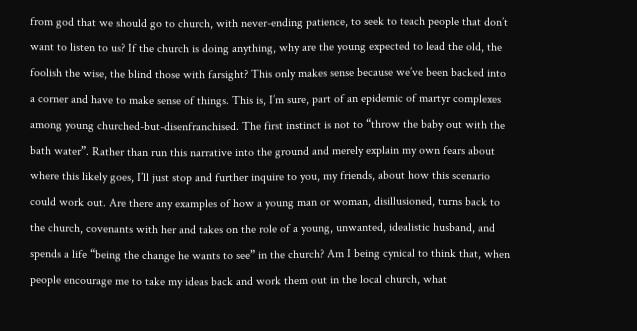from god that we should go to church, with never-ending patience, to seek to teach people that don’t want to listen to us? If the church is doing anything, why are the young expected to lead the old, the foolish the wise, the blind those with farsight? This only makes sense because we’ve been backed into a corner and have to make sense of things. This is, I’m sure, part of an epidemic of martyr complexes among young churched-but-disenfranchised. The first instinct is not to “throw the baby out with the bath water”. Rather than run this narrative into the ground and merely explain my own fears about where this likely goes, I’ll just stop and further inquire to you, my friends, about how this scenario could work out. Are there any examples of how a young man or woman, disillusioned, turns back to the church, covenants with her and takes on the role of a young, unwanted, idealistic husband, and spends a life “being the change he wants to see” in the church? Am I being cynical to think that, when people encourage me to take my ideas back and work them out in the local church, what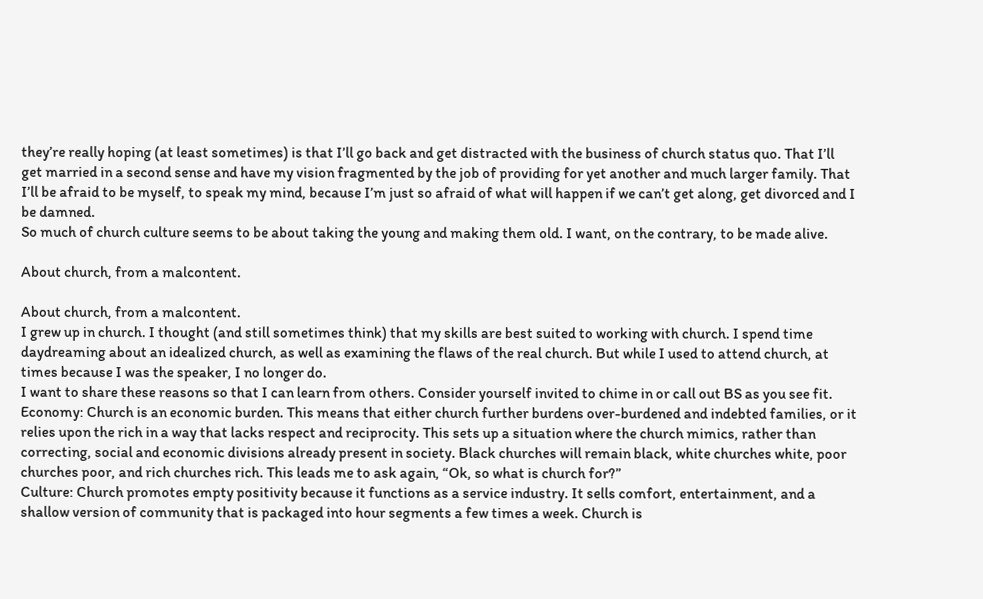they’re really hoping (at least sometimes) is that I’ll go back and get distracted with the business of church status quo. That I’ll get married in a second sense and have my vision fragmented by the job of providing for yet another and much larger family. That I’ll be afraid to be myself, to speak my mind, because I’m just so afraid of what will happen if we can’t get along, get divorced and I be damned.
So much of church culture seems to be about taking the young and making them old. I want, on the contrary, to be made alive.

About church, from a malcontent.

About church, from a malcontent.
I grew up in church. I thought (and still sometimes think) that my skills are best suited to working with church. I spend time daydreaming about an idealized church, as well as examining the flaws of the real church. But while I used to attend church, at times because I was the speaker, I no longer do.
I want to share these reasons so that I can learn from others. Consider yourself invited to chime in or call out BS as you see fit.
Economy: Church is an economic burden. This means that either church further burdens over-burdened and indebted families, or it relies upon the rich in a way that lacks respect and reciprocity. This sets up a situation where the church mimics, rather than correcting, social and economic divisions already present in society. Black churches will remain black, white churches white, poor churches poor, and rich churches rich. This leads me to ask again, “Ok, so what is church for?”
Culture: Church promotes empty positivity because it functions as a service industry. It sells comfort, entertainment, and a shallow version of community that is packaged into hour segments a few times a week. Church is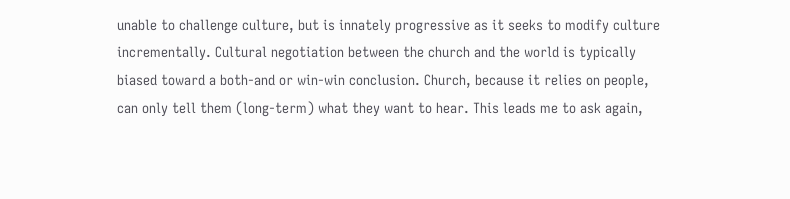unable to challenge culture, but is innately progressive as it seeks to modify culture incrementally. Cultural negotiation between the church and the world is typically biased toward a both-and or win-win conclusion. Church, because it relies on people, can only tell them (long-term) what they want to hear. This leads me to ask again,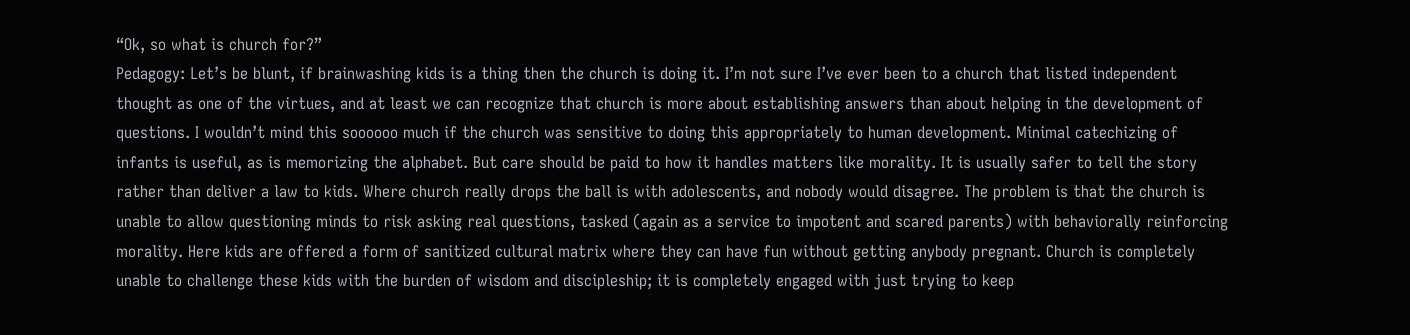“Ok, so what is church for?”
Pedagogy: Let’s be blunt, if brainwashing kids is a thing then the church is doing it. I’m not sure I’ve ever been to a church that listed independent thought as one of the virtues, and at least we can recognize that church is more about establishing answers than about helping in the development of questions. I wouldn’t mind this soooooo much if the church was sensitive to doing this appropriately to human development. Minimal catechizing of infants is useful, as is memorizing the alphabet. But care should be paid to how it handles matters like morality. It is usually safer to tell the story rather than deliver a law to kids. Where church really drops the ball is with adolescents, and nobody would disagree. The problem is that the church is unable to allow questioning minds to risk asking real questions, tasked (again as a service to impotent and scared parents) with behaviorally reinforcing morality. Here kids are offered a form of sanitized cultural matrix where they can have fun without getting anybody pregnant. Church is completely unable to challenge these kids with the burden of wisdom and discipleship; it is completely engaged with just trying to keep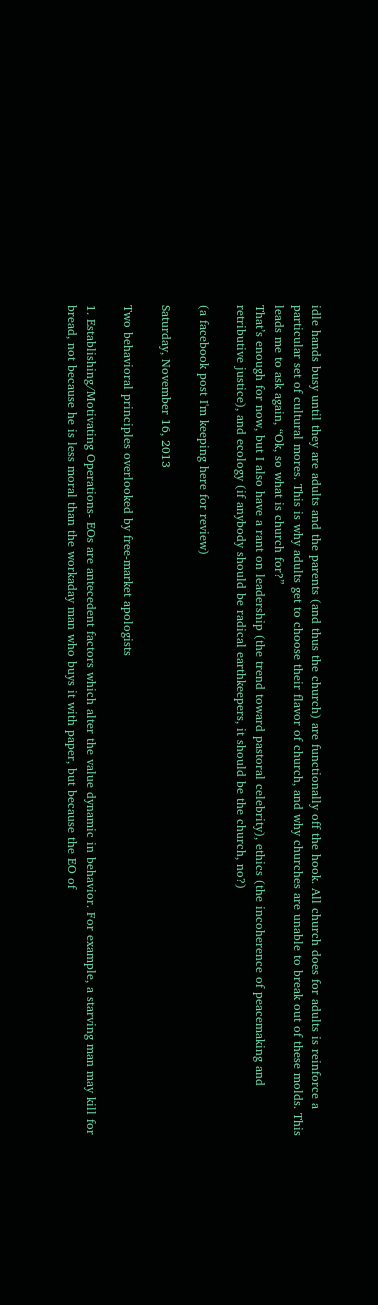idle hands busy until they are adults and the parents (and thus the church) are functionally off the hook. All church does for adults is reinforce a particular set of cultural mores. This is why adults get to choose their flavor of church, and why churches are unable to break out of these molds. This leads me to ask again, “Ok, so what is church for?”
That’s enough for now, but I also have a rant on leadership (the trend toward pastoral celebrity), ethics (the incoherence of peacemaking and retributive justice), and ecology (if anybody should be radical earthkeepers, it should be the church, no?)

(a facebook post I'm keeping here for review)

Saturday, November 16, 2013

Two behavioral principles overlooked by free-market apologists

1. Establishing/Motivating Operations- EOs are antecedent factors which alter the value dynamic in behavior. For example, a starving man may kill for bread, not because he is less moral than the workaday man who buys it with paper, but because the EO of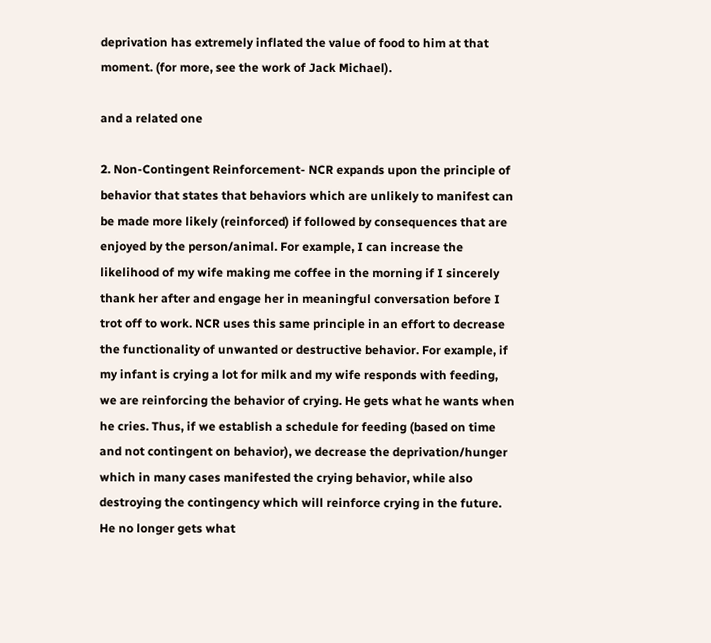deprivation has extremely inflated the value of food to him at that moment. (for more, see the work of Jack Michael).

and a related one

2. Non-Contingent Reinforcement- NCR expands upon the principle of behavior that states that behaviors which are unlikely to manifest can be made more likely (reinforced) if followed by consequences that are enjoyed by the person/animal. For example, I can increase the likelihood of my wife making me coffee in the morning if I sincerely thank her after and engage her in meaningful conversation before I trot off to work. NCR uses this same principle in an effort to decrease the functionality of unwanted or destructive behavior. For example, if my infant is crying a lot for milk and my wife responds with feeding, we are reinforcing the behavior of crying. He gets what he wants when he cries. Thus, if we establish a schedule for feeding (based on time and not contingent on behavior), we decrease the deprivation/hunger which in many cases manifested the crying behavior, while also destroying the contingency which will reinforce crying in the future. He no longer gets what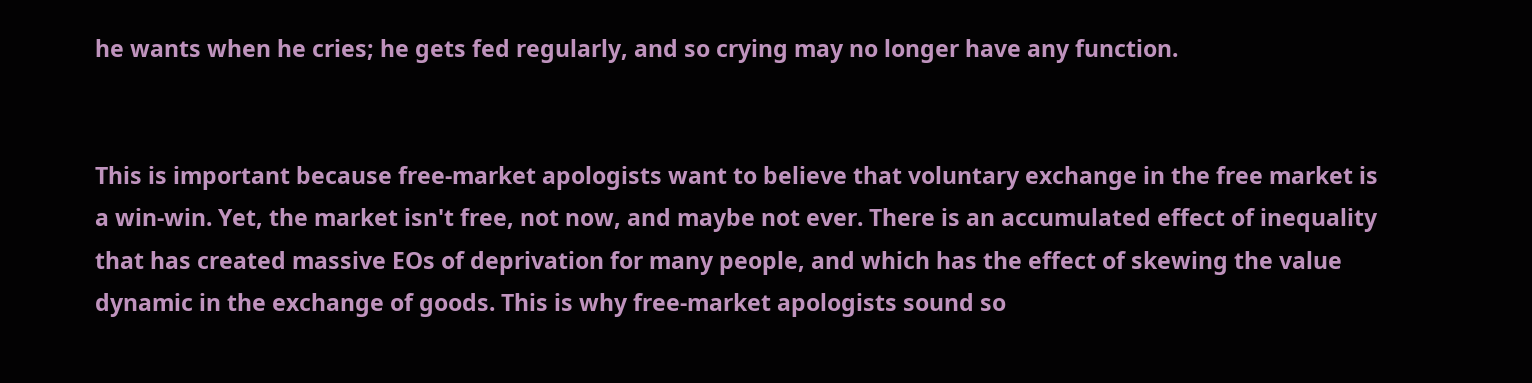he wants when he cries; he gets fed regularly, and so crying may no longer have any function.


This is important because free-market apologists want to believe that voluntary exchange in the free market is a win-win. Yet, the market isn't free, not now, and maybe not ever. There is an accumulated effect of inequality that has created massive EOs of deprivation for many people, and which has the effect of skewing the value dynamic in the exchange of goods. This is why free-market apologists sound so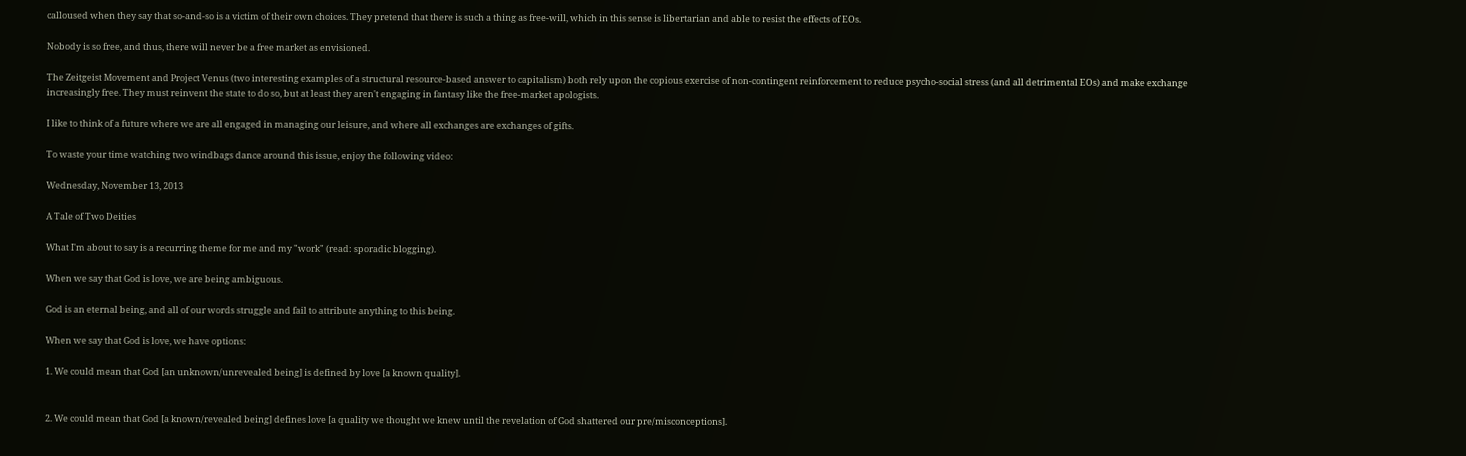calloused when they say that so-and-so is a victim of their own choices. They pretend that there is such a thing as free-will, which in this sense is libertarian and able to resist the effects of EOs.

Nobody is so free, and thus, there will never be a free market as envisioned.

The Zeitgeist Movement and Project Venus (two interesting examples of a structural resource-based answer to capitalism) both rely upon the copious exercise of non-contingent reinforcement to reduce psycho-social stress (and all detrimental EOs) and make exchange increasingly free. They must reinvent the state to do so, but at least they aren't engaging in fantasy like the free-market apologists.

I like to think of a future where we are all engaged in managing our leisure, and where all exchanges are exchanges of gifts.

To waste your time watching two windbags dance around this issue, enjoy the following video:

Wednesday, November 13, 2013

A Tale of Two Deities

What I'm about to say is a recurring theme for me and my "work" (read: sporadic blogging).

When we say that God is love, we are being ambiguous.

God is an eternal being, and all of our words struggle and fail to attribute anything to this being.

When we say that God is love, we have options:

1. We could mean that God [an unknown/unrevealed being] is defined by love [a known quality].


2. We could mean that God [a known/revealed being] defines love [a quality we thought we knew until the revelation of God shattered our pre/misconceptions].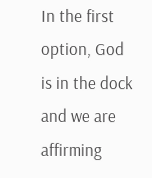In the first option, God is in the dock and we are affirming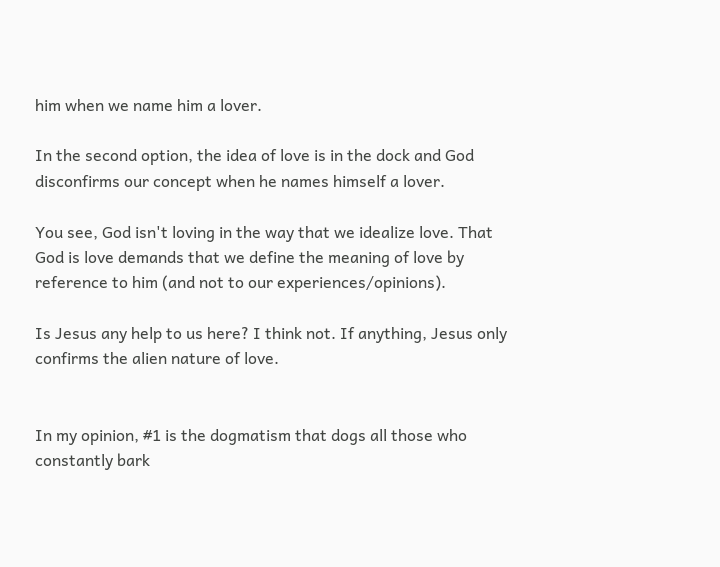him when we name him a lover.

In the second option, the idea of love is in the dock and God disconfirms our concept when he names himself a lover.

You see, God isn't loving in the way that we idealize love. That God is love demands that we define the meaning of love by reference to him (and not to our experiences/opinions).

Is Jesus any help to us here? I think not. If anything, Jesus only confirms the alien nature of love.


In my opinion, #1 is the dogmatism that dogs all those who constantly bark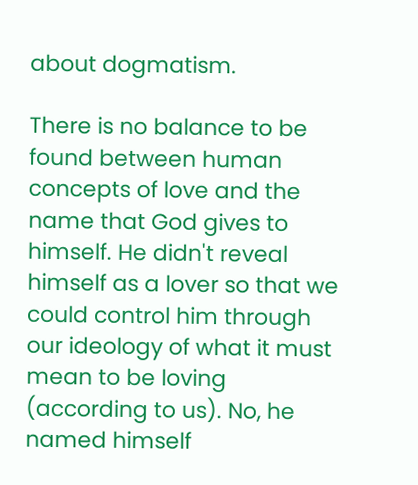about dogmatism.

There is no balance to be found between human concepts of love and the name that God gives to himself. He didn't reveal himself as a lover so that we could control him through our ideology of what it must mean to be loving (according to us). No, he named himself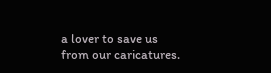a lover to save us from our caricatures.